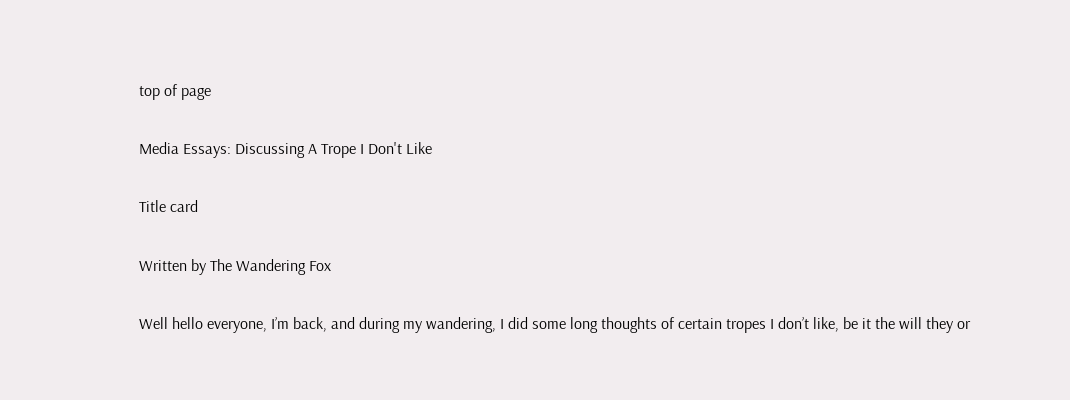top of page

Media Essays: Discussing A Trope I Don't Like

Title card

Written by The Wandering Fox

Well hello everyone, I’m back, and during my wandering, I did some long thoughts of certain tropes I don’t like, be it the will they or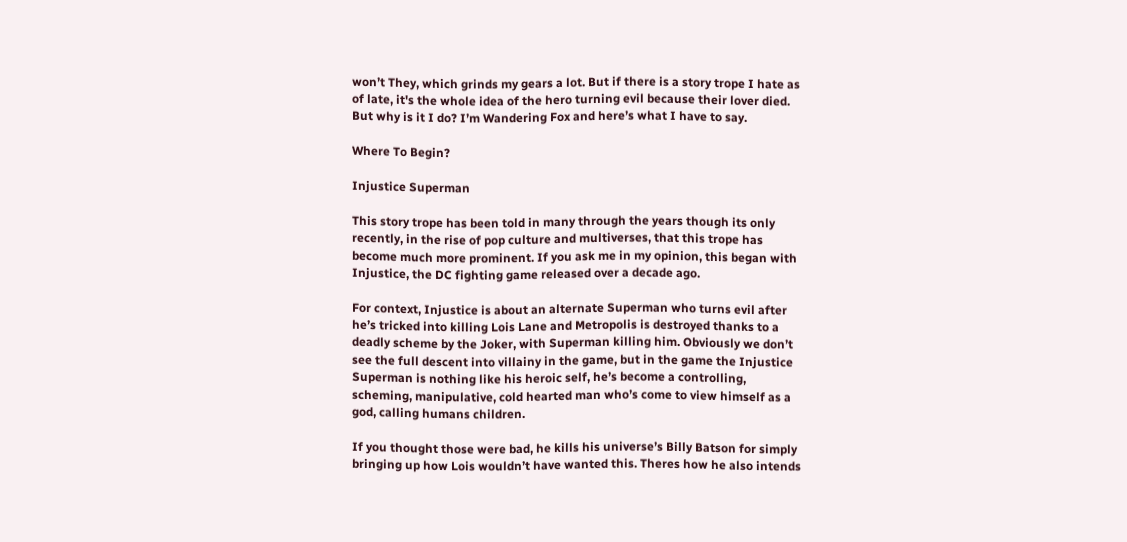won’t They, which grinds my gears a lot. But if there is a story trope I hate as of late, it's the whole idea of the hero turning evil because their lover died. But why is it I do? I’m Wandering Fox and here’s what I have to say.

Where To Begin?

Injustice Superman

This story trope has been told in many through the years though its only recently, in the rise of pop culture and multiverses, that this trope has become much more prominent. If you ask me in my opinion, this began with Injustice, the DC fighting game released over a decade ago.

For context, Injustice is about an alternate Superman who turns evil after he’s tricked into killing Lois Lane and Metropolis is destroyed thanks to a deadly scheme by the Joker, with Superman killing him. Obviously we don’t see the full descent into villainy in the game, but in the game the Injustice Superman is nothing like his heroic self, he’s become a controlling, scheming, manipulative, cold hearted man who’s come to view himself as a god, calling humans children.

If you thought those were bad, he kills his universe’s Billy Batson for simply bringing up how Lois wouldn’t have wanted this. Theres how he also intends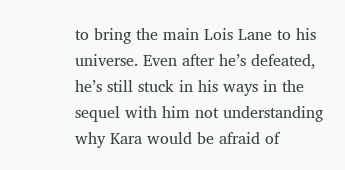to bring the main Lois Lane to his universe. Even after he’s defeated, he’s still stuck in his ways in the sequel with him not understanding why Kara would be afraid of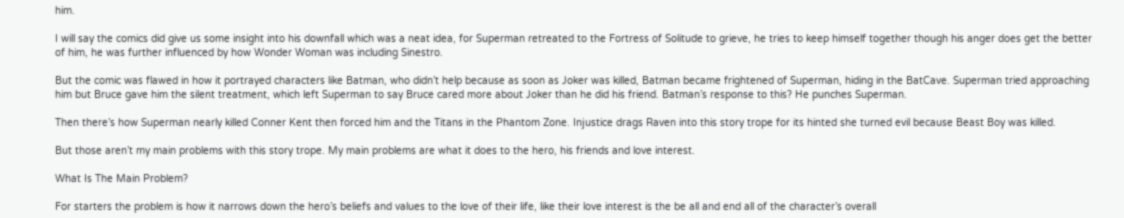him.

I will say the comics did give us some insight into his downfall which was a neat idea, for Superman retreated to the Fortress of Solitude to grieve, he tries to keep himself together though his anger does get the better of him, he was further influenced by how Wonder Woman was including Sinestro.

But the comic was flawed in how it portrayed characters like Batman, who didn’t help because as soon as Joker was killed, Batman became frightened of Superman, hiding in the BatCave. Superman tried approaching him but Bruce gave him the silent treatment, which left Superman to say Bruce cared more about Joker than he did his friend. Batman’s response to this? He punches Superman.

Then there’s how Superman nearly killed Conner Kent then forced him and the Titans in the Phantom Zone. Injustice drags Raven into this story trope for its hinted she turned evil because Beast Boy was killed.

But those aren’t my main problems with this story trope. My main problems are what it does to the hero, his friends and love interest.

What Is The Main Problem?

For starters the problem is how it narrows down the hero’s beliefs and values to the love of their life, like their love interest is the be all and end all of the character’s overall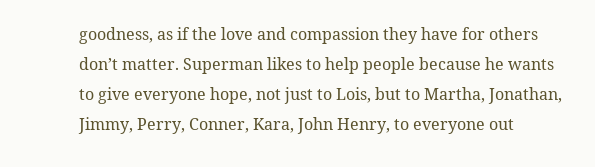goodness, as if the love and compassion they have for others don’t matter. Superman likes to help people because he wants to give everyone hope, not just to Lois, but to Martha, Jonathan, Jimmy, Perry, Conner, Kara, John Henry, to everyone out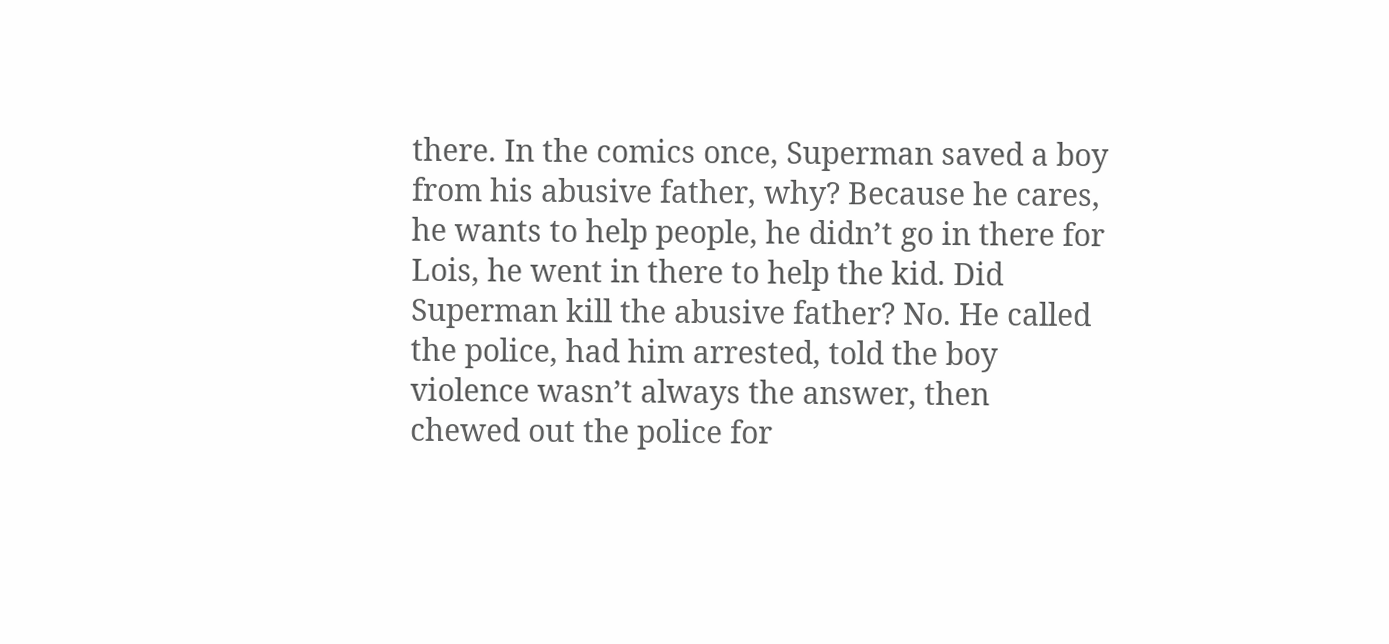there. In the comics once, Superman saved a boy from his abusive father, why? Because he cares, he wants to help people, he didn’t go in there for Lois, he went in there to help the kid. Did Superman kill the abusive father? No. He called the police, had him arrested, told the boy violence wasn’t always the answer, then chewed out the police for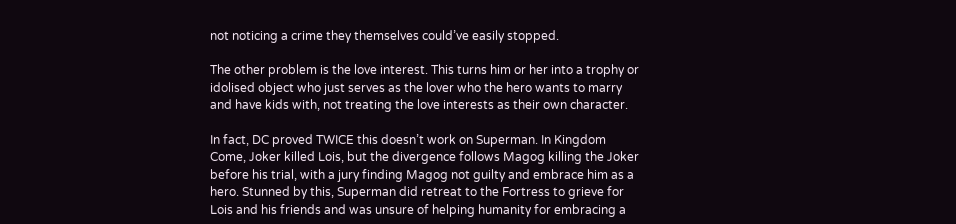not noticing a crime they themselves could’ve easily stopped.

The other problem is the love interest. This turns him or her into a trophy or idolised object who just serves as the lover who the hero wants to marry and have kids with, not treating the love interests as their own character.

In fact, DC proved TWICE this doesn’t work on Superman. In Kingdom Come, Joker killed Lois, but the divergence follows Magog killing the Joker before his trial, with a jury finding Magog not guilty and embrace him as a hero. Stunned by this, Superman did retreat to the Fortress to grieve for Lois and his friends and was unsure of helping humanity for embracing a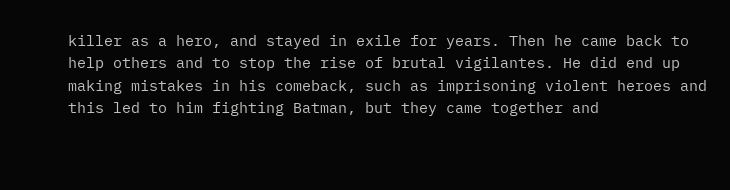killer as a hero, and stayed in exile for years. Then he came back to help others and to stop the rise of brutal vigilantes. He did end up making mistakes in his comeback, such as imprisoning violent heroes and this led to him fighting Batman, but they came together and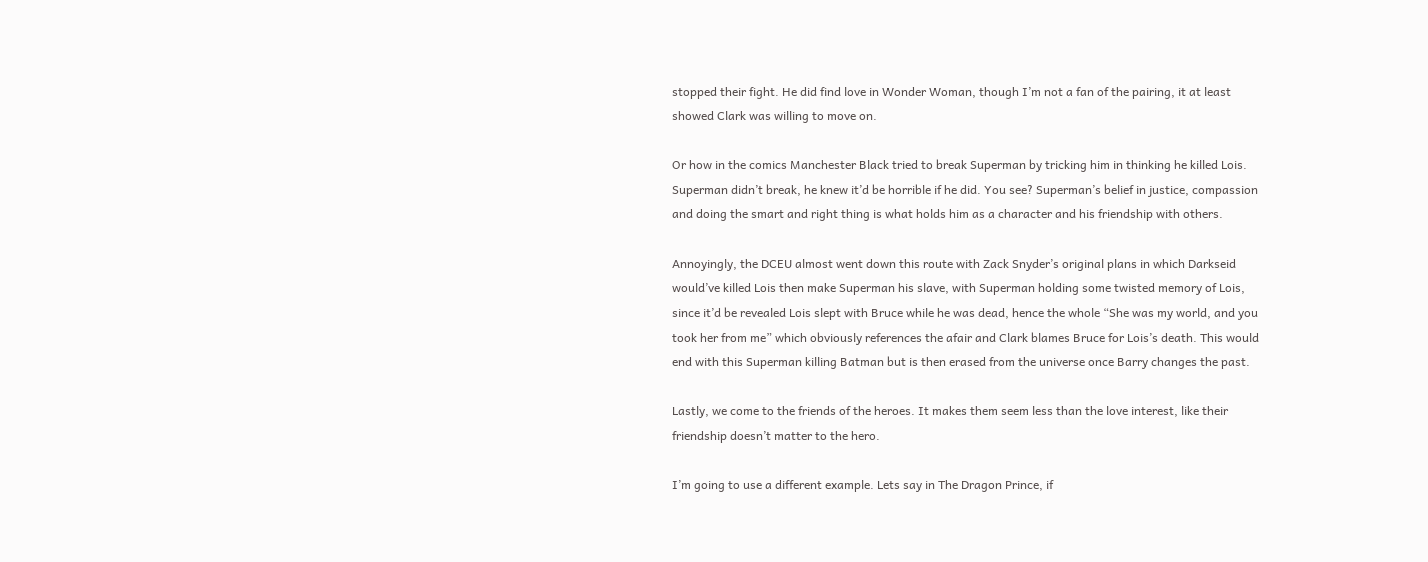stopped their fight. He did find love in Wonder Woman, though I’m not a fan of the pairing, it at least showed Clark was willing to move on.

Or how in the comics Manchester Black tried to break Superman by tricking him in thinking he killed Lois. Superman didn’t break, he knew it’d be horrible if he did. You see? Superman’s belief in justice, compassion and doing the smart and right thing is what holds him as a character and his friendship with others.

Annoyingly, the DCEU almost went down this route with Zack Snyder’s original plans in which Darkseid would’ve killed Lois then make Superman his slave, with Superman holding some twisted memory of Lois, since it’d be revealed Lois slept with Bruce while he was dead, hence the whole “She was my world, and you took her from me” which obviously references the afair and Clark blames Bruce for Lois’s death. This would end with this Superman killing Batman but is then erased from the universe once Barry changes the past.

Lastly, we come to the friends of the heroes. It makes them seem less than the love interest, like their friendship doesn’t matter to the hero.

I’m going to use a different example. Lets say in The Dragon Prince, if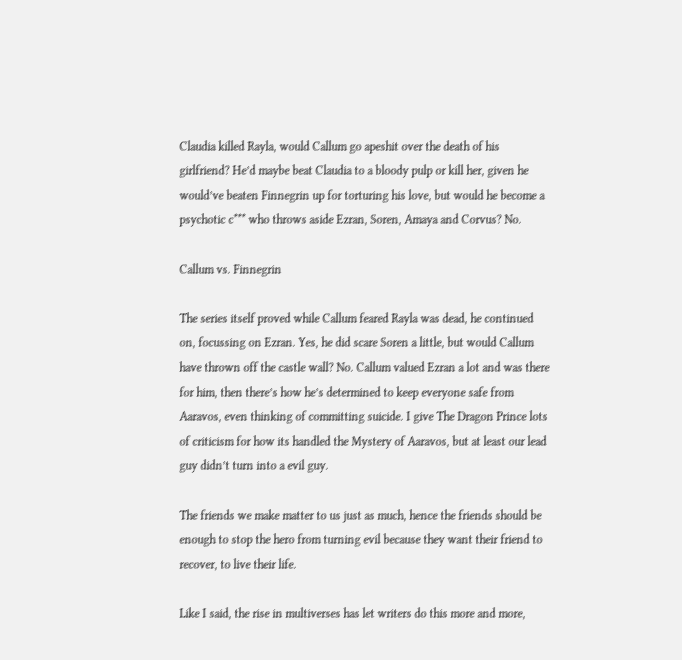Claudia killed Rayla, would Callum go apeshit over the death of his girlfriend? He’d maybe beat Claudia to a bloody pulp or kill her, given he would’ve beaten Finnegrin up for torturing his love, but would he become a psychotic c*** who throws aside Ezran, Soren, Amaya and Corvus? No.

Callum vs. Finnegrin

The series itself proved while Callum feared Rayla was dead, he continued on, focussing on Ezran. Yes, he did scare Soren a little, but would Callum have thrown off the castle wall? No. Callum valued Ezran a lot and was there for him, then there’s how he’s determined to keep everyone safe from Aaravos, even thinking of committing suicide. I give The Dragon Prince lots of criticism for how its handled the Mystery of Aaravos, but at least our lead guy didn’t turn into a evil guy.

The friends we make matter to us just as much, hence the friends should be enough to stop the hero from turning evil because they want their friend to recover, to live their life.

Like I said, the rise in multiverses has let writers do this more and more,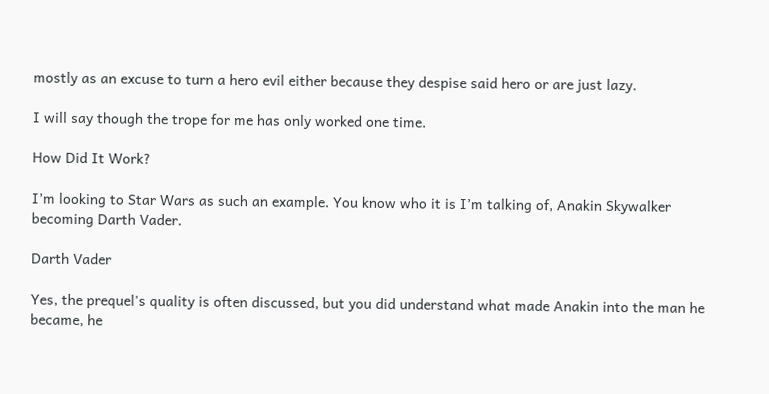mostly as an excuse to turn a hero evil either because they despise said hero or are just lazy.

I will say though the trope for me has only worked one time.

How Did It Work?

I’m looking to Star Wars as such an example. You know who it is I’m talking of, Anakin Skywalker becoming Darth Vader.

Darth Vader

Yes, the prequel's quality is often discussed, but you did understand what made Anakin into the man he became, he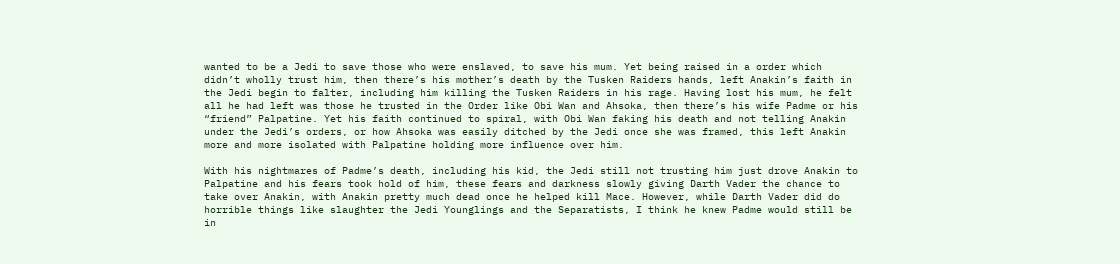wanted to be a Jedi to save those who were enslaved, to save his mum. Yet being raised in a order which didn’t wholly trust him, then there’s his mother’s death by the Tusken Raiders hands, left Anakin’s faith in the Jedi begin to falter, including him killing the Tusken Raiders in his rage. Having lost his mum, he felt all he had left was those he trusted in the Order like Obi Wan and Ahsoka, then there’s his wife Padme or his “friend” Palpatine. Yet his faith continued to spiral, with Obi Wan faking his death and not telling Anakin under the Jedi’s orders, or how Ahsoka was easily ditched by the Jedi once she was framed, this left Anakin more and more isolated with Palpatine holding more influence over him.

With his nightmares of Padme’s death, including his kid, the Jedi still not trusting him just drove Anakin to Palpatine and his fears took hold of him, these fears and darkness slowly giving Darth Vader the chance to take over Anakin, with Anakin pretty much dead once he helped kill Mace. However, while Darth Vader did do horrible things like slaughter the Jedi Younglings and the Separatists, I think he knew Padme would still be in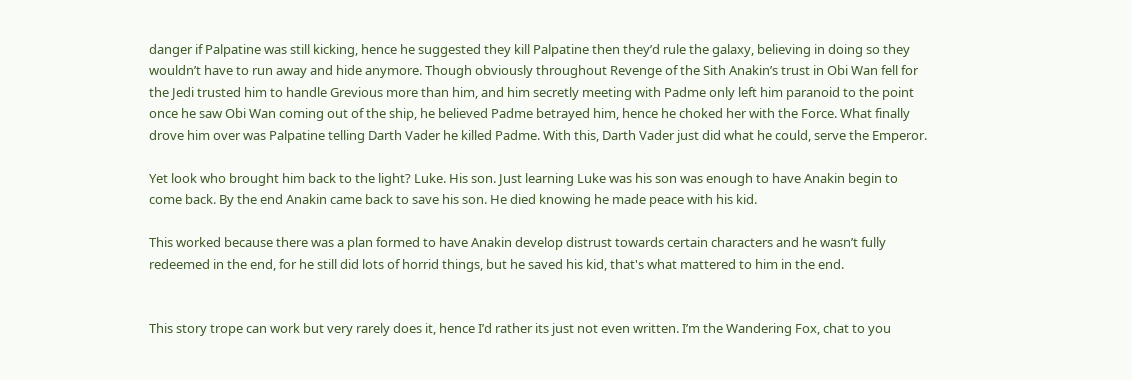danger if Palpatine was still kicking, hence he suggested they kill Palpatine then they’d rule the galaxy, believing in doing so they wouldn’t have to run away and hide anymore. Though obviously throughout Revenge of the Sith Anakin’s trust in Obi Wan fell for the Jedi trusted him to handle Grevious more than him, and him secretly meeting with Padme only left him paranoid to the point once he saw Obi Wan coming out of the ship, he believed Padme betrayed him, hence he choked her with the Force. What finally drove him over was Palpatine telling Darth Vader he killed Padme. With this, Darth Vader just did what he could, serve the Emperor.

Yet look who brought him back to the light? Luke. His son. Just learning Luke was his son was enough to have Anakin begin to come back. By the end Anakin came back to save his son. He died knowing he made peace with his kid.

This worked because there was a plan formed to have Anakin develop distrust towards certain characters and he wasn’t fully redeemed in the end, for he still did lots of horrid things, but he saved his kid, that's what mattered to him in the end.


This story trope can work but very rarely does it, hence I’d rather its just not even written. I’m the Wandering Fox, chat to you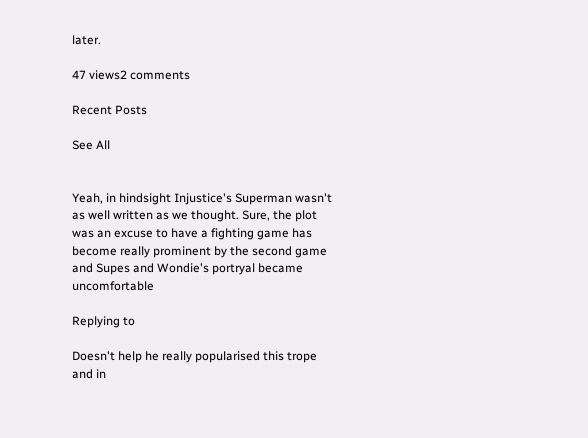later.

47 views2 comments

Recent Posts

See All


Yeah, in hindsight Injustice's Superman wasn't as well written as we thought. Sure, the plot was an excuse to have a fighting game has become really prominent by the second game and Supes and Wondie's portryal became uncomfortable

Replying to

Doesn't help he really popularised this trope and in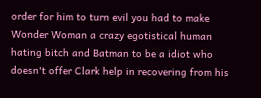order for him to turn evil you had to make Wonder Woman a crazy egotistical human hating bitch and Batman to be a idiot who doesn't offer Clark help in recovering from his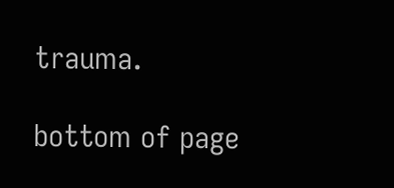trauma.

bottom of page